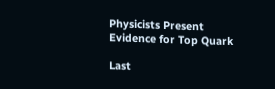Physicists Present Evidence for Top Quark

Last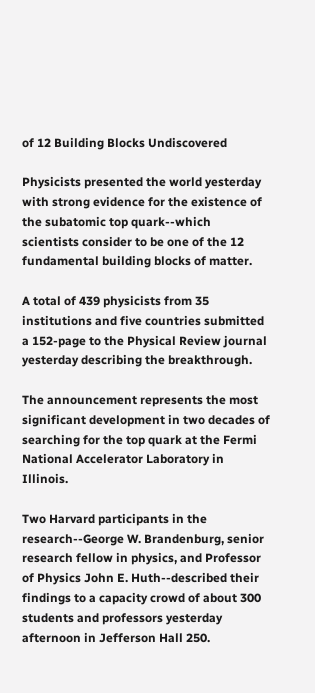of 12 Building Blocks Undiscovered

Physicists presented the world yesterday with strong evidence for the existence of the subatomic top quark--which scientists consider to be one of the 12 fundamental building blocks of matter.

A total of 439 physicists from 35 institutions and five countries submitted a 152-page to the Physical Review journal yesterday describing the breakthrough.

The announcement represents the most significant development in two decades of searching for the top quark at the Fermi National Accelerator Laboratory in Illinois.

Two Harvard participants in the research--George W. Brandenburg, senior research fellow in physics, and Professor of Physics John E. Huth--described their findings to a capacity crowd of about 300 students and professors yesterday afternoon in Jefferson Hall 250.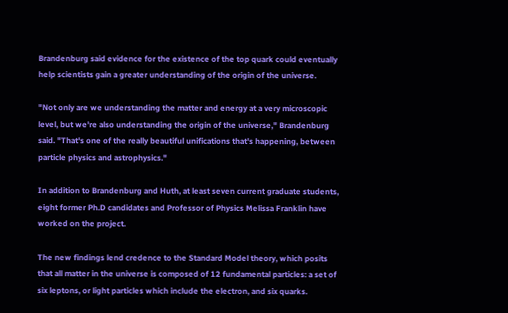Brandenburg said evidence for the existence of the top quark could eventually help scientists gain a greater understanding of the origin of the universe.

"Not only are we understanding the matter and energy at a very microscopic level, but we're also understanding the origin of the universe," Brandenburg said. "That's one of the really beautiful unifications that's happening, between particle physics and astrophysics."

In addition to Brandenburg and Huth, at least seven current graduate students, eight former Ph.D candidates and Professor of Physics Melissa Franklin have worked on the project.

The new findings lend credence to the Standard Model theory, which posits that all matter in the universe is composed of 12 fundamental particles: a set of six leptons, or light particles which include the electron, and six quarks.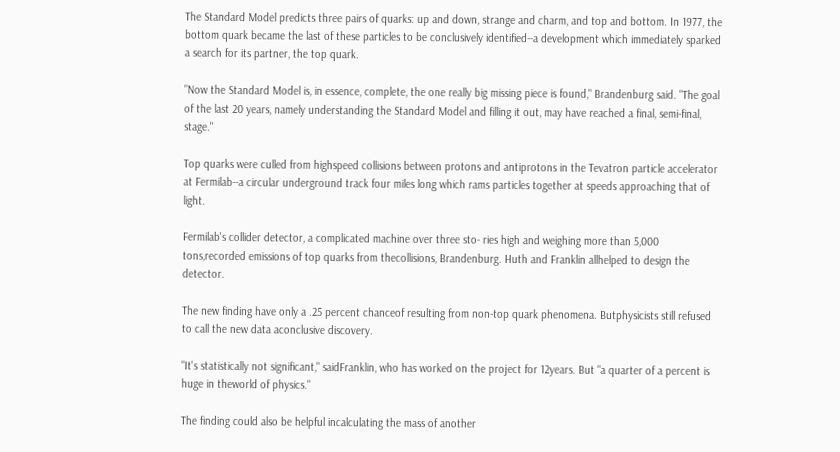The Standard Model predicts three pairs of quarks: up and down, strange and charm, and top and bottom. In 1977, the bottom quark became the last of these particles to be conclusively identified--a development which immediately sparked a search for its partner, the top quark.

"Now the Standard Model is, in essence, complete, the one really big missing piece is found," Brandenburg said. "The goal of the last 20 years, namely understanding the Standard Model and filling it out, may have reached a final, semi-final, stage."

Top quarks were culled from highspeed collisions between protons and antiprotons in the Tevatron particle accelerator at Fermilab--a circular underground track four miles long which rams particles together at speeds approaching that of light.

Fermilab's collider detector, a complicated machine over three sto- ries high and weighing more than 5,000 tons,recorded emissions of top quarks from thecollisions, Brandenburg. Huth and Franklin allhelped to design the detector.

The new finding have only a .25 percent chanceof resulting from non-top quark phenomena. Butphysicists still refused to call the new data aconclusive discovery.

"It's statistically not significant," saidFranklin, who has worked on the project for 12years. But "a quarter of a percent is huge in theworld of physics."

The finding could also be helpful incalculating the mass of another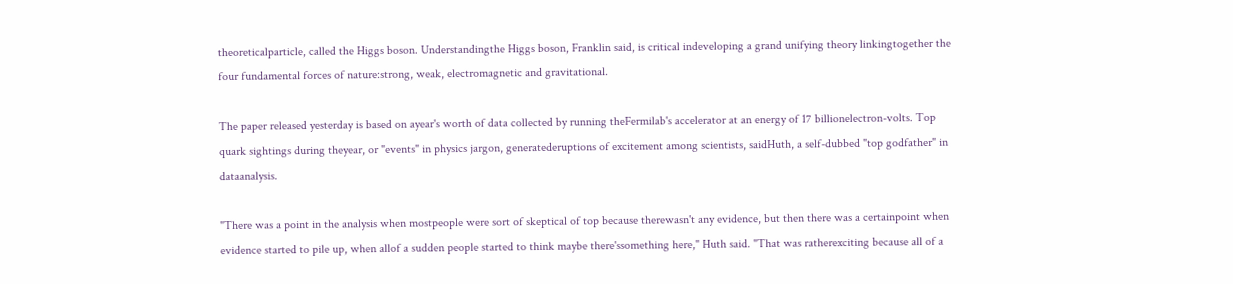theoreticalparticle, called the Higgs boson. Understandingthe Higgs boson, Franklin said, is critical indeveloping a grand unifying theory linkingtogether the four fundamental forces of nature:strong, weak, electromagnetic and gravitational.

The paper released yesterday is based on ayear's worth of data collected by running theFermilab's accelerator at an energy of 17 billionelectron-volts. Top quark sightings during theyear, or "events" in physics jargon, generatederuptions of excitement among scientists, saidHuth, a self-dubbed "top godfather" in dataanalysis.

"There was a point in the analysis when mostpeople were sort of skeptical of top because therewasn't any evidence, but then there was a certainpoint when evidence started to pile up, when allof a sudden people started to think maybe there'ssomething here," Huth said. "That was ratherexciting because all of a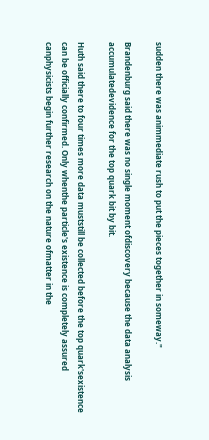sudden there was animmediate rush to put the pieces together in someway."

Brandenburg said there was no single moment ofdiscovery because the data analysis accumulatedevidence for the top quark bit by bit.

Huth said there to four times more data muststill be collected before the top quark'sexistence can be officially confirmed. Only whenthe particle's existence is completely assured canphysicists begin further research on the nature ofmatter in the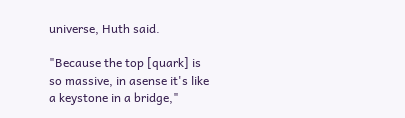universe, Huth said.

"Because the top [quark] is so massive, in asense it's like a keystone in a bridge,"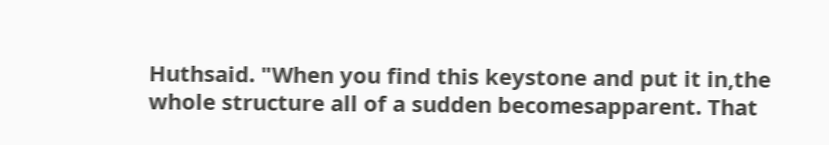Huthsaid. "When you find this keystone and put it in,the whole structure all of a sudden becomesapparent. That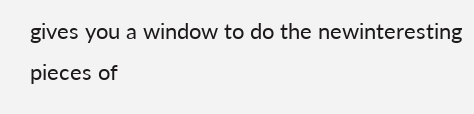gives you a window to do the newinteresting pieces of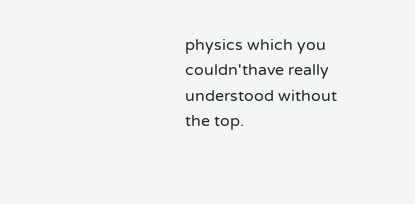physics which you couldn'thave really understood without the top.